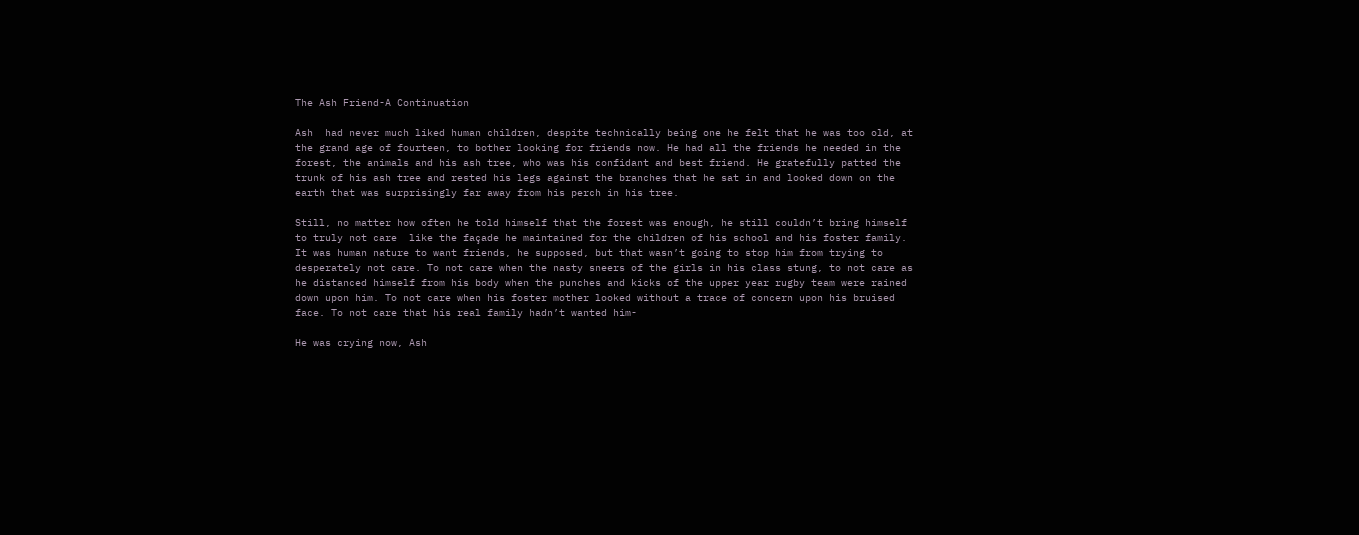The Ash Friend-A Continuation

Ash  had never much liked human children, despite technically being one he felt that he was too old, at the grand age of fourteen, to bother looking for friends now. He had all the friends he needed in the forest, the animals and his ash tree, who was his confidant and best friend. He gratefully patted the trunk of his ash tree and rested his legs against the branches that he sat in and looked down on the earth that was surprisingly far away from his perch in his tree.

Still, no matter how often he told himself that the forest was enough, he still couldn’t bring himself to truly not care  like the façade he maintained for the children of his school and his foster family. It was human nature to want friends, he supposed, but that wasn’t going to stop him from trying to desperately not care. To not care when the nasty sneers of the girls in his class stung, to not care as he distanced himself from his body when the punches and kicks of the upper year rugby team were rained down upon him. To not care when his foster mother looked without a trace of concern upon his bruised face. To not care that his real family hadn’t wanted him-

He was crying now, Ash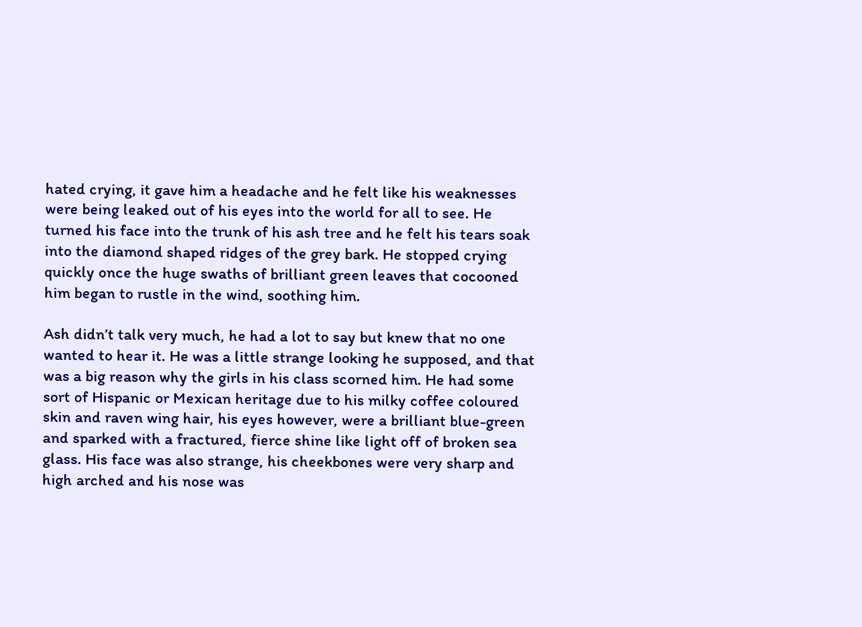hated crying, it gave him a headache and he felt like his weaknesses were being leaked out of his eyes into the world for all to see. He turned his face into the trunk of his ash tree and he felt his tears soak into the diamond shaped ridges of the grey bark. He stopped crying quickly once the huge swaths of brilliant green leaves that cocooned him began to rustle in the wind, soothing him.

Ash didn’t talk very much, he had a lot to say but knew that no one wanted to hear it. He was a little strange looking he supposed, and that was a big reason why the girls in his class scorned him. He had some sort of Hispanic or Mexican heritage due to his milky coffee coloured skin and raven wing hair, his eyes however, were a brilliant blue-green and sparked with a fractured, fierce shine like light off of broken sea glass. His face was also strange, his cheekbones were very sharp and high arched and his nose was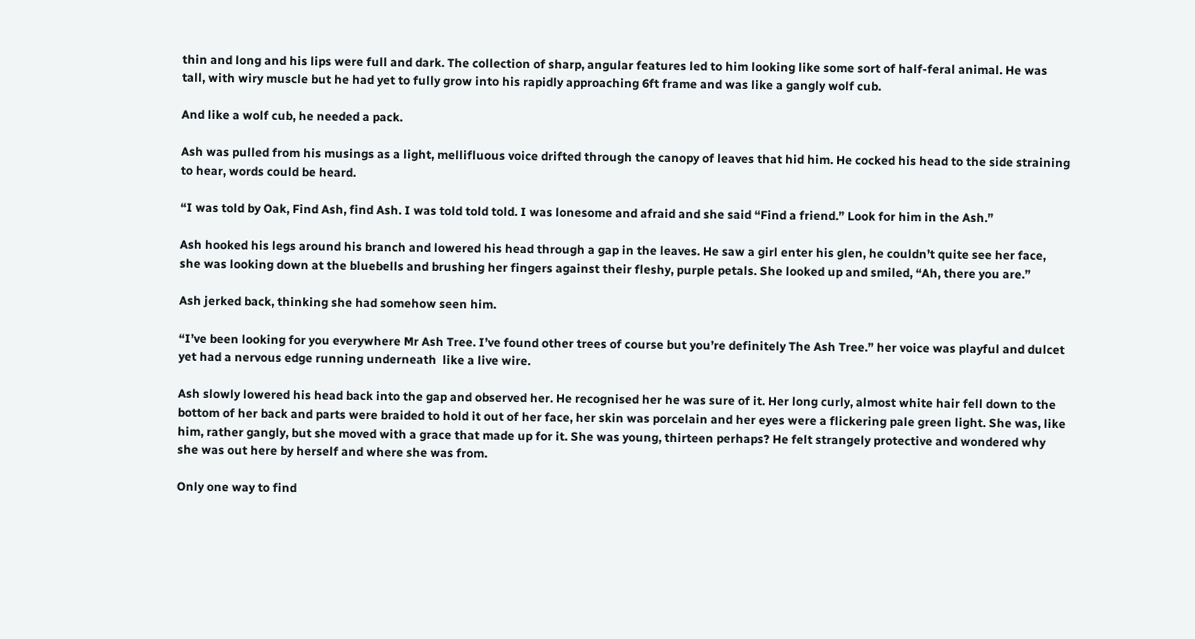thin and long and his lips were full and dark. The collection of sharp, angular features led to him looking like some sort of half-feral animal. He was tall, with wiry muscle but he had yet to fully grow into his rapidly approaching 6ft frame and was like a gangly wolf cub.

And like a wolf cub, he needed a pack.

Ash was pulled from his musings as a light, mellifluous voice drifted through the canopy of leaves that hid him. He cocked his head to the side straining to hear, words could be heard.

“I was told by Oak, Find Ash, find Ash. I was told told told. I was lonesome and afraid and she said “Find a friend.” Look for him in the Ash.”

Ash hooked his legs around his branch and lowered his head through a gap in the leaves. He saw a girl enter his glen, he couldn’t quite see her face, she was looking down at the bluebells and brushing her fingers against their fleshy, purple petals. She looked up and smiled, “Ah, there you are.”

Ash jerked back, thinking she had somehow seen him.

“I’ve been looking for you everywhere Mr Ash Tree. I’ve found other trees of course but you’re definitely The Ash Tree.” her voice was playful and dulcet yet had a nervous edge running underneath  like a live wire.

Ash slowly lowered his head back into the gap and observed her. He recognised her he was sure of it. Her long curly, almost white hair fell down to the bottom of her back and parts were braided to hold it out of her face, her skin was porcelain and her eyes were a flickering pale green light. She was, like him, rather gangly, but she moved with a grace that made up for it. She was young, thirteen perhaps? He felt strangely protective and wondered why she was out here by herself and where she was from.

Only one way to find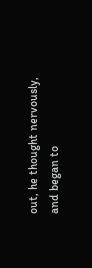out, he thought nervously, and began to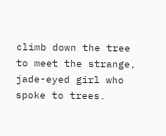climb down the tree to meet the strange, jade-eyed girl who spoke to trees.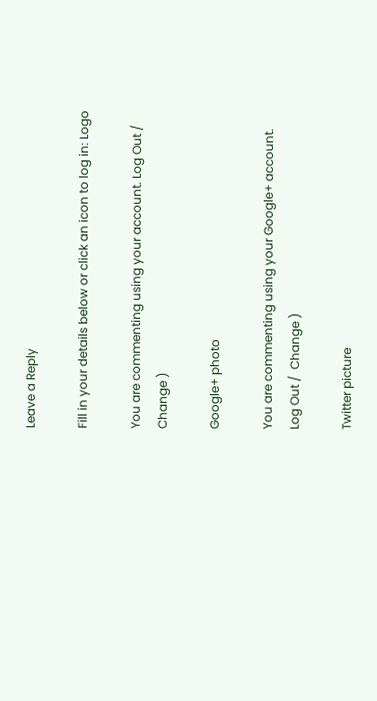Leave a Reply

Fill in your details below or click an icon to log in: Logo

You are commenting using your account. Log Out /  Change )

Google+ photo

You are commenting using your Google+ account. Log Out /  Change )

Twitter picture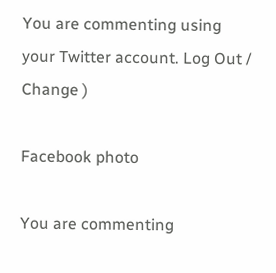You are commenting using your Twitter account. Log Out /  Change )

Facebook photo

You are commenting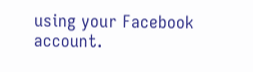using your Facebook account.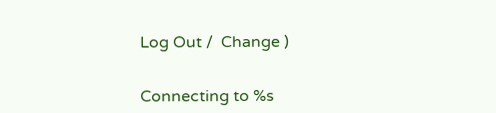Log Out /  Change )


Connecting to %s